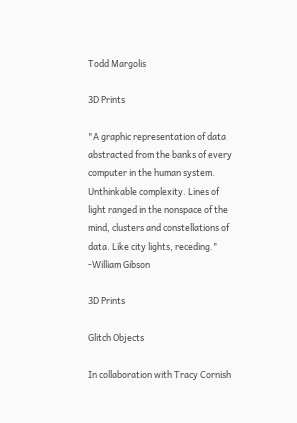Todd Margolis

3D Prints

"A graphic representation of data abstracted from the banks of every computer in the human system. Unthinkable complexity. Lines of light ranged in the nonspace of the mind, clusters and constellations of data. Like city lights, receding."
-William Gibson

3D Prints

Glitch Objects

In collaboration with Tracy Cornish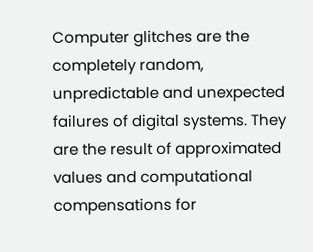Computer glitches are the completely random, unpredictable and unexpected failures of digital systems. They are the result of approximated values and computational compensations for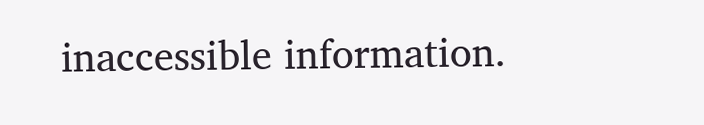inaccessible information.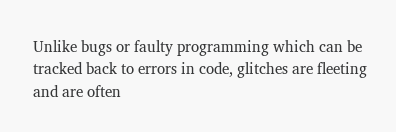Unlike bugs or faulty programming which can be tracked back to errors in code, glitches are fleeting and are often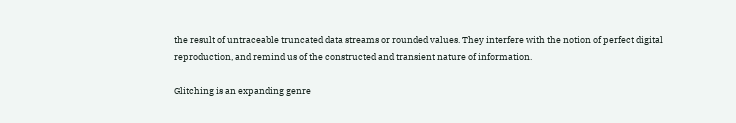the result of untraceable truncated data streams or rounded values. They interfere with the notion of perfect digital reproduction, and remind us of the constructed and transient nature of information.

Glitching is an expanding genre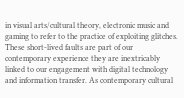in visual arts/cultural theory, electronic music and gaming to refer to the practice of exploiting glitches. These short-lived faults are part of our contemporary experience they are inextricably linked to our engagement with digital technology and information transfer. As contemporary cultural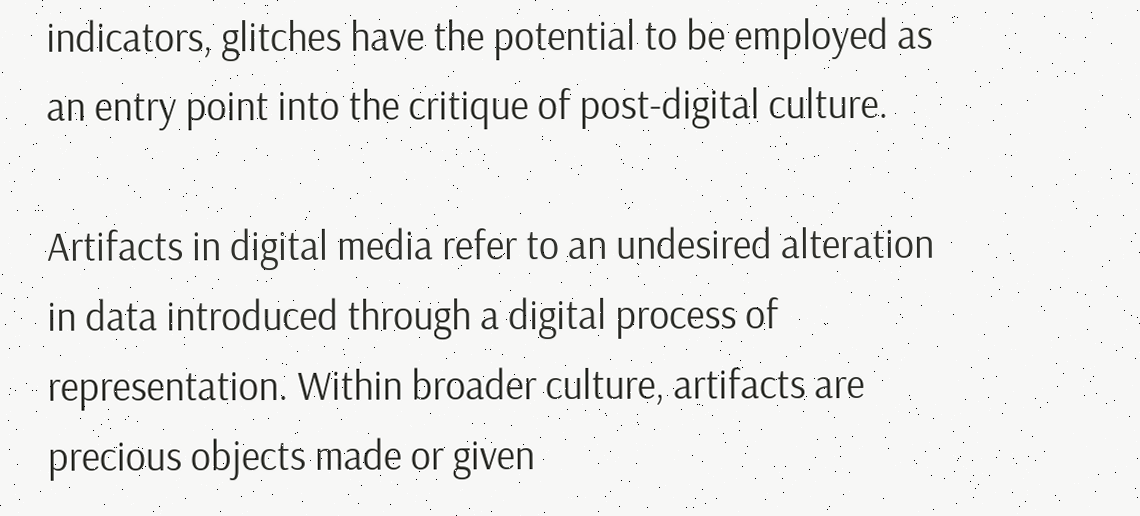indicators, glitches have the potential to be employed as an entry point into the critique of post-digital culture.

Artifacts in digital media refer to an undesired alteration in data introduced through a digital process of representation. Within broader culture, artifacts are precious objects made or given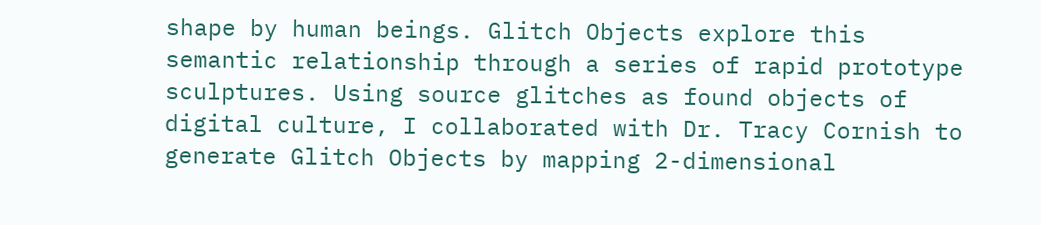shape by human beings. Glitch Objects explore this semantic relationship through a series of rapid prototype sculptures. Using source glitches as found objects of digital culture, I collaborated with Dr. Tracy Cornish to generate Glitch Objects by mapping 2-dimensional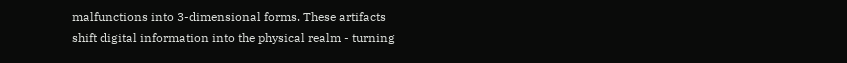malfunctions into 3-dimensional forms. These artifacts shift digital information into the physical realm - turning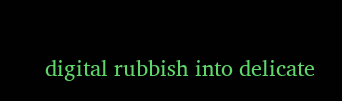digital rubbish into delicate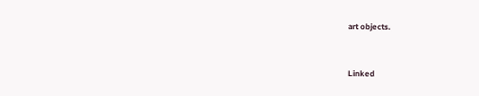art objects.


Linked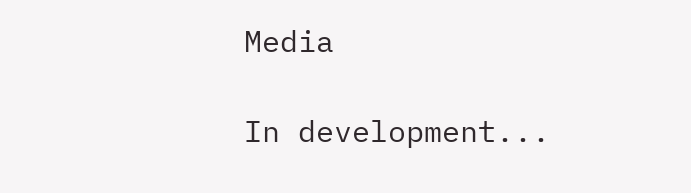Media

In development...